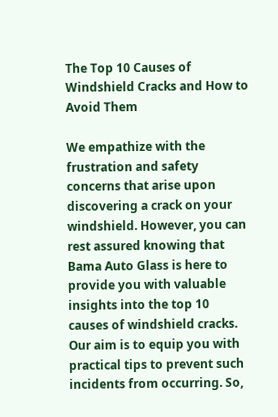The Top 10 Causes of Windshield Cracks and How to Avoid Them

We empathize with the frustration and safety concerns that arise upon discovering a crack on your windshield. However, you can rest assured knowing that Bama Auto Glass is here to provide you with valuable insights into the top 10 causes of windshield cracks. Our aim is to equip you with practical tips to prevent such incidents from occurring. So,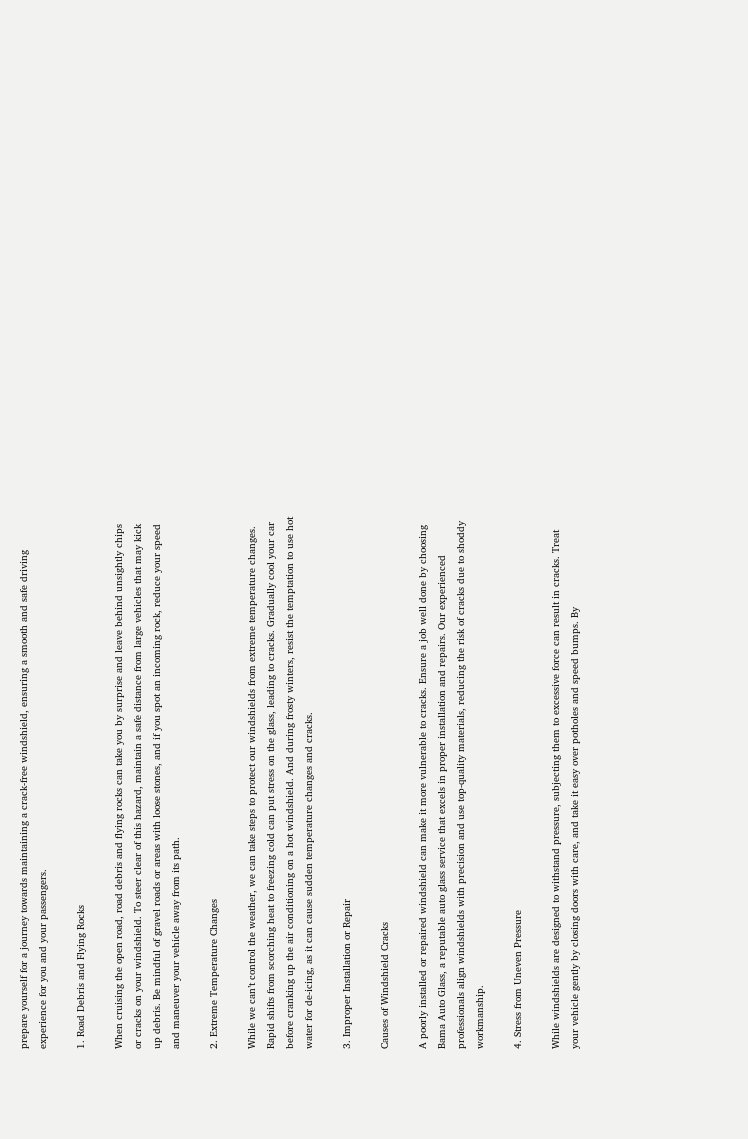prepare yourself for a journey towards maintaining a crack-free windshield, ensuring a smooth and safe driving experience for you and your passengers.

1. Road Debris and Flying Rocks

When cruising the open road, road debris and flying rocks can take you by surprise and leave behind unsightly chips or cracks on your windshield. To steer clear of this hazard, maintain a safe distance from large vehicles that may kick up debris. Be mindful of gravel roads or areas with loose stones, and if you spot an incoming rock, reduce your speed and maneuver your vehicle away from its path.

2. Extreme Temperature Changes

While we can’t control the weather, we can take steps to protect our windshields from extreme temperature changes. Rapid shifts from scorching heat to freezing cold can put stress on the glass, leading to cracks. Gradually cool your car before cranking up the air conditioning on a hot windshield. And during frosty winters, resist the temptation to use hot water for de-icing, as it can cause sudden temperature changes and cracks.

3. Improper Installation or Repair

Causes of Windshield Cracks

A poorly installed or repaired windshield can make it more vulnerable to cracks. Ensure a job well done by choosing Bama Auto Glass, a reputable auto glass service that excels in proper installation and repairs. Our experienced professionals align windshields with precision and use top-quality materials, reducing the risk of cracks due to shoddy workmanship.

4. Stress from Uneven Pressure

While windshields are designed to withstand pressure, subjecting them to excessive force can result in cracks. Treat your vehicle gently by closing doors with care, and take it easy over potholes and speed bumps. By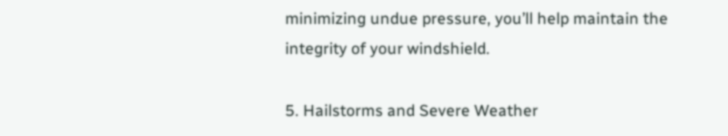minimizing undue pressure, you’ll help maintain the integrity of your windshield.

5. Hailstorms and Severe Weather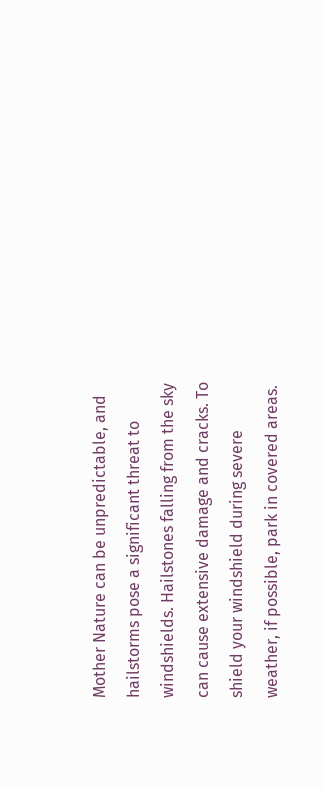Mother Nature can be unpredictable, and hailstorms pose a significant threat to windshields. Hailstones falling from the sky can cause extensive damage and cracks. To shield your windshield during severe weather, if possible, park in covered areas.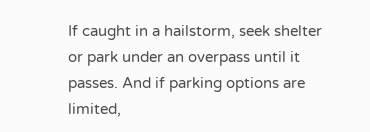If caught in a hailstorm, seek shelter or park under an overpass until it passes. And if parking options are limited,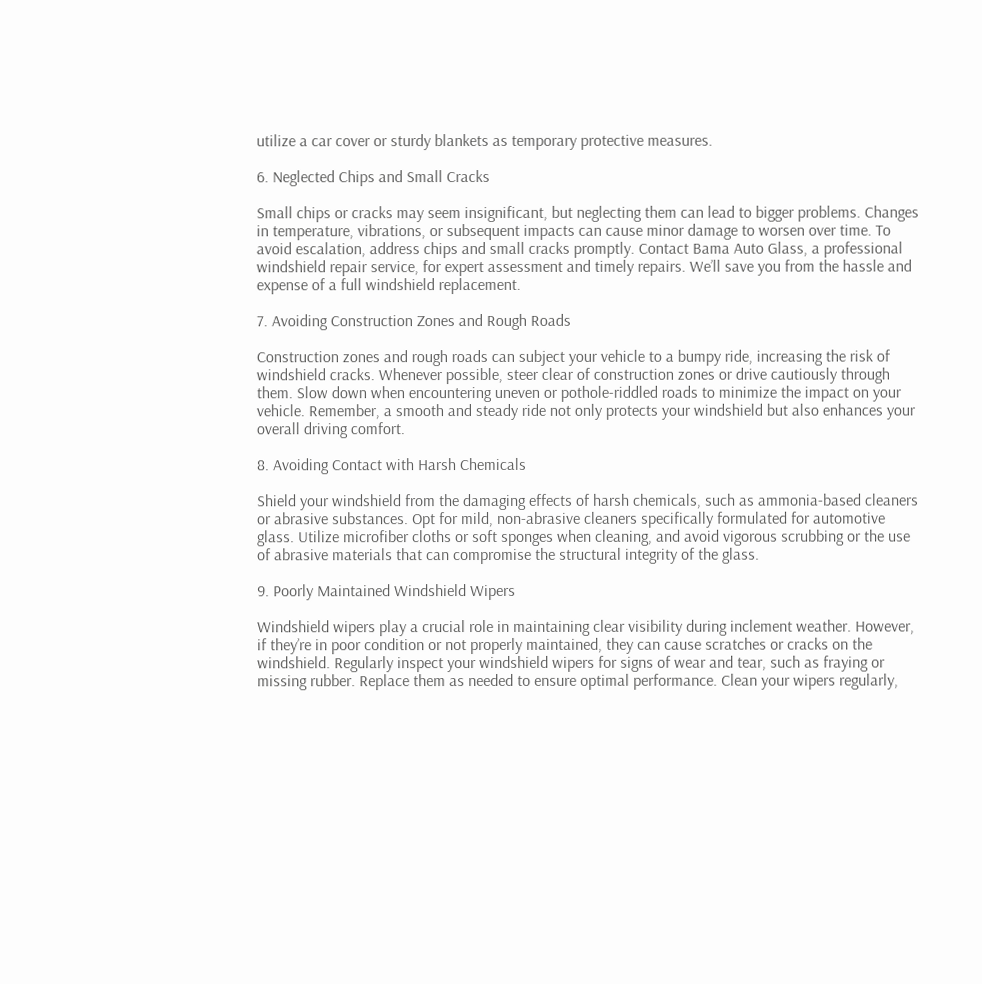utilize a car cover or sturdy blankets as temporary protective measures.

6. Neglected Chips and Small Cracks

Small chips or cracks may seem insignificant, but neglecting them can lead to bigger problems. Changes in temperature, vibrations, or subsequent impacts can cause minor damage to worsen over time. To avoid escalation, address chips and small cracks promptly. Contact Bama Auto Glass, a professional windshield repair service, for expert assessment and timely repairs. We’ll save you from the hassle and expense of a full windshield replacement.

7. Avoiding Construction Zones and Rough Roads

Construction zones and rough roads can subject your vehicle to a bumpy ride, increasing the risk of windshield cracks. Whenever possible, steer clear of construction zones or drive cautiously through them. Slow down when encountering uneven or pothole-riddled roads to minimize the impact on your vehicle. Remember, a smooth and steady ride not only protects your windshield but also enhances your overall driving comfort.

8. Avoiding Contact with Harsh Chemicals

Shield your windshield from the damaging effects of harsh chemicals, such as ammonia-based cleaners or abrasive substances. Opt for mild, non-abrasive cleaners specifically formulated for automotive glass. Utilize microfiber cloths or soft sponges when cleaning, and avoid vigorous scrubbing or the use of abrasive materials that can compromise the structural integrity of the glass.

9. Poorly Maintained Windshield Wipers

Windshield wipers play a crucial role in maintaining clear visibility during inclement weather. However, if they’re in poor condition or not properly maintained, they can cause scratches or cracks on the windshield. Regularly inspect your windshield wipers for signs of wear and tear, such as fraying or missing rubber. Replace them as needed to ensure optimal performance. Clean your wipers regularly,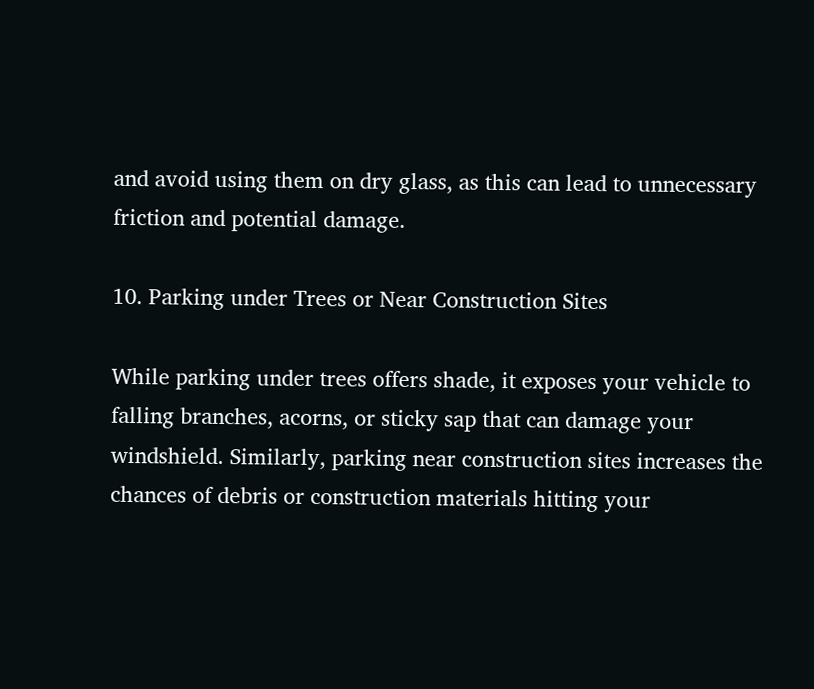and avoid using them on dry glass, as this can lead to unnecessary friction and potential damage.

10. Parking under Trees or Near Construction Sites

While parking under trees offers shade, it exposes your vehicle to falling branches, acorns, or sticky sap that can damage your windshield. Similarly, parking near construction sites increases the chances of debris or construction materials hitting your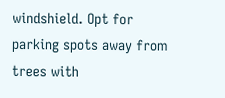windshield. Opt for parking spots away from trees with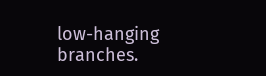low-hanging branches.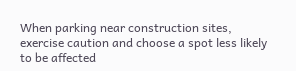When parking near construction sites, exercise caution and choose a spot less likely to be affected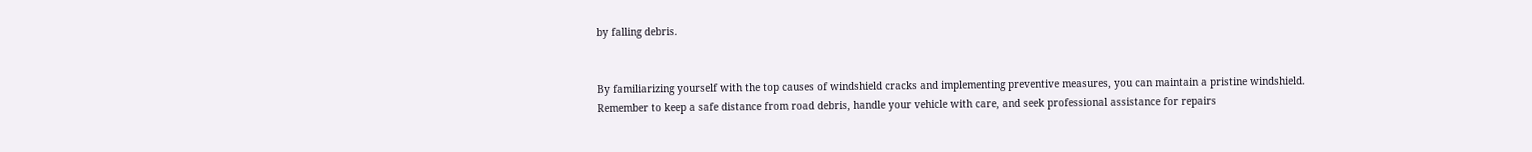by falling debris.


By familiarizing yourself with the top causes of windshield cracks and implementing preventive measures, you can maintain a pristine windshield. Remember to keep a safe distance from road debris, handle your vehicle with care, and seek professional assistance for repairs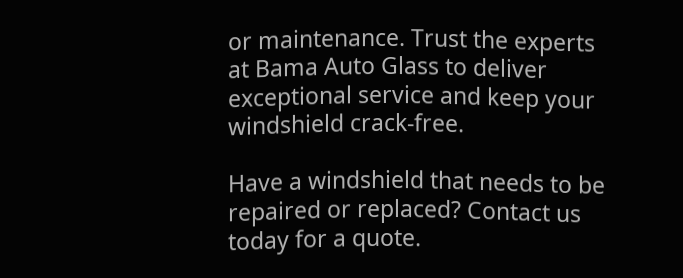or maintenance. Trust the experts at Bama Auto Glass to deliver exceptional service and keep your windshield crack-free.

Have a windshield that needs to be repaired or replaced? Contact us today for a quote.